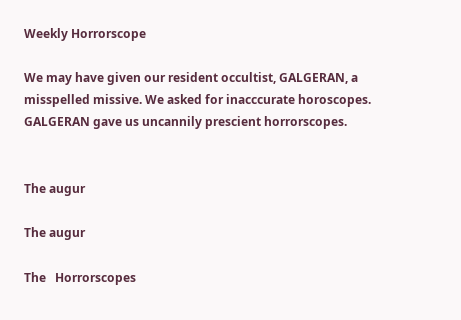Weekly Horrorscope

We may have given our resident occultist, GALGERAN, a misspelled missive. We asked for inacccurate horoscopes. GALGERAN gave us uncannily prescient horrorscopes.


The augur

The augur

The   Horrorscopes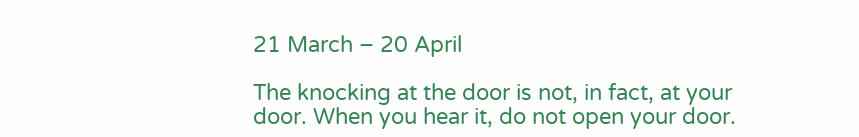21 March – 20 April

The knocking at the door is not, in fact, at your door. When you hear it, do not open your door.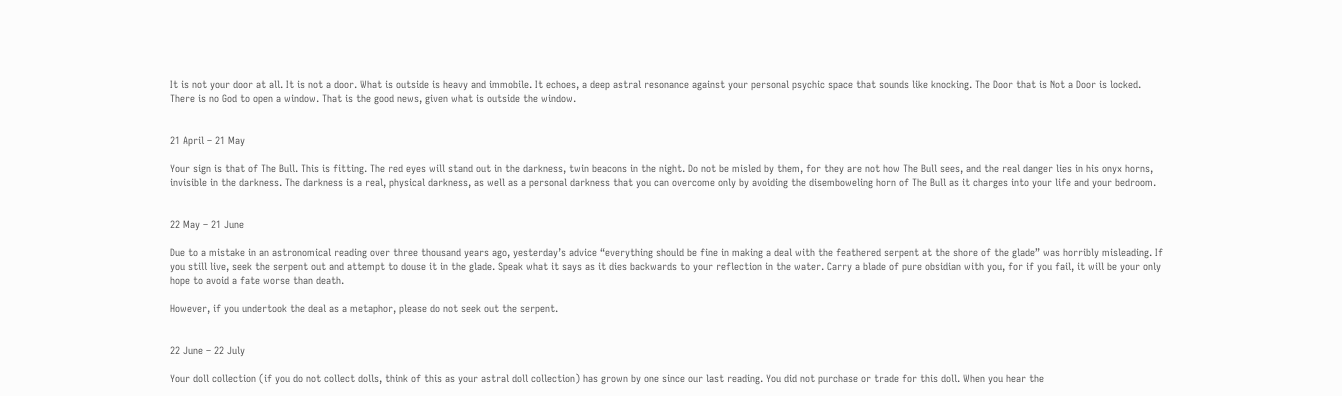It is not your door at all. It is not a door. What is outside is heavy and immobile. It echoes, a deep astral resonance against your personal psychic space that sounds like knocking. The Door that is Not a Door is locked. There is no God to open a window. That is the good news, given what is outside the window.


21 April – 21 May

Your sign is that of The Bull. This is fitting. The red eyes will stand out in the darkness, twin beacons in the night. Do not be misled by them, for they are not how The Bull sees, and the real danger lies in his onyx horns, invisible in the darkness. The darkness is a real, physical darkness, as well as a personal darkness that you can overcome only by avoiding the disemboweling horn of The Bull as it charges into your life and your bedroom.


22 May – 21 June

Due to a mistake in an astronomical reading over three thousand years ago, yesterday’s advice “everything should be fine in making a deal with the feathered serpent at the shore of the glade” was horribly misleading. If you still live, seek the serpent out and attempt to douse it in the glade. Speak what it says as it dies backwards to your reflection in the water. Carry a blade of pure obsidian with you, for if you fail, it will be your only hope to avoid a fate worse than death.

However, if you undertook the deal as a metaphor, please do not seek out the serpent.


22 June – 22 July

Your doll collection (if you do not collect dolls, think of this as your astral doll collection) has grown by one since our last reading. You did not purchase or trade for this doll. When you hear the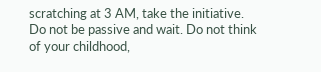scratching at 3 AM, take the initiative. Do not be passive and wait. Do not think of your childhood,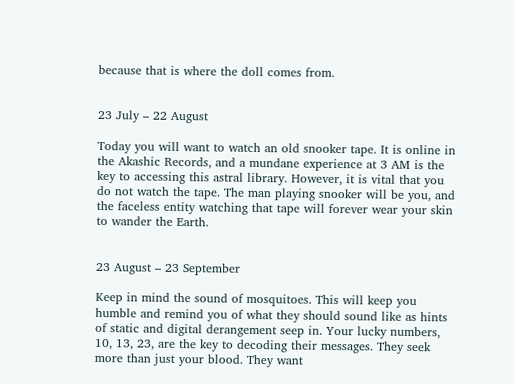because that is where the doll comes from.


23 July – 22 August

Today you will want to watch an old snooker tape. It is online in the Akashic Records, and a mundane experience at 3 AM is the key to accessing this astral library. However, it is vital that you do not watch the tape. The man playing snooker will be you, and the faceless entity watching that tape will forever wear your skin to wander the Earth.


23 August – 23 September

Keep in mind the sound of mosquitoes. This will keep you humble and remind you of what they should sound like as hints of static and digital derangement seep in. Your lucky numbers, 10, 13, 23, are the key to decoding their messages. They seek more than just your blood. They want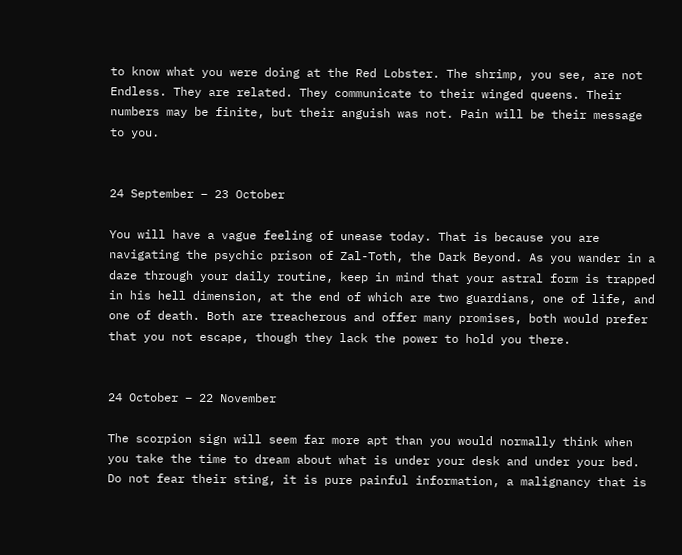to know what you were doing at the Red Lobster. The shrimp, you see, are not Endless. They are related. They communicate to their winged queens. Their numbers may be finite, but their anguish was not. Pain will be their message to you.


24 September – 23 October

You will have a vague feeling of unease today. That is because you are navigating the psychic prison of Zal-Toth, the Dark Beyond. As you wander in a daze through your daily routine, keep in mind that your astral form is trapped in his hell dimension, at the end of which are two guardians, one of life, and one of death. Both are treacherous and offer many promises, both would prefer that you not escape, though they lack the power to hold you there.


24 October – 22 November

The scorpion sign will seem far more apt than you would normally think when you take the time to dream about what is under your desk and under your bed. Do not fear their sting, it is pure painful information, a malignancy that is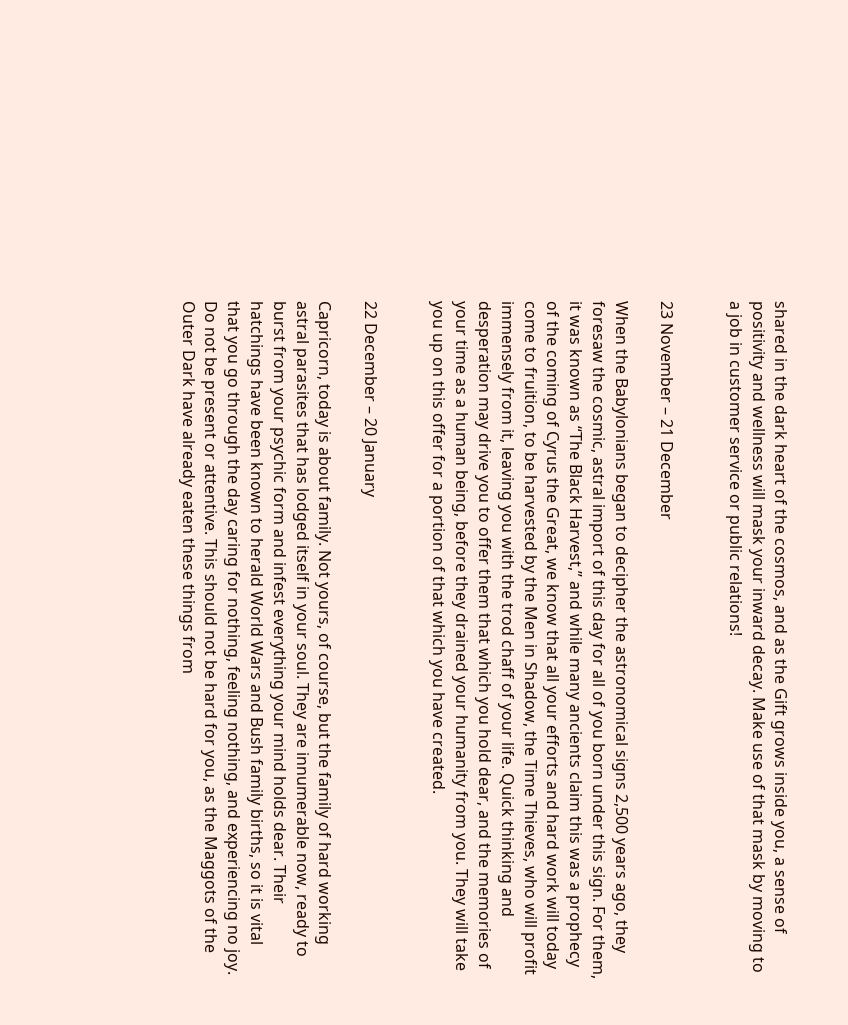shared in the dark heart of the cosmos, and as the Gift grows inside you, a sense of positivity and wellness will mask your inward decay. Make use of that mask by moving to a job in customer service or public relations!


23 November – 21 December

When the Babylonians began to decipher the astronomical signs 2,500 years ago, they foresaw the cosmic, astral import of this day for all of you born under this sign. For them, it was known as “The Black Harvest,” and while many ancients claim this was a prophecy of the coming of Cyrus the Great, we know that all your efforts and hard work will today come to fruition, to be harvested by the Men in Shadow, the Time Thieves, who will profit immensely from it, leaving you with the trod chaff of your life. Quick thinking and desperation may drive you to offer them that which you hold dear, and the memories of your time as a human being, before they drained your humanity from you. They will take you up on this offer for a portion of that which you have created.


22 December – 20 January

Capricorn, today is about family. Not yours, of course, but the family of hard working astral parasites that has lodged itself in your soul. They are innumerable now, ready to burst from your psychic form and infest everything your mind holds dear. Their hatchings have been known to herald World Wars and Bush family births, so it is vital that you go through the day caring for nothing, feeling nothing, and experiencing no joy. Do not be present or attentive. This should not be hard for you, as the Maggots of the Outer Dark have already eaten these things from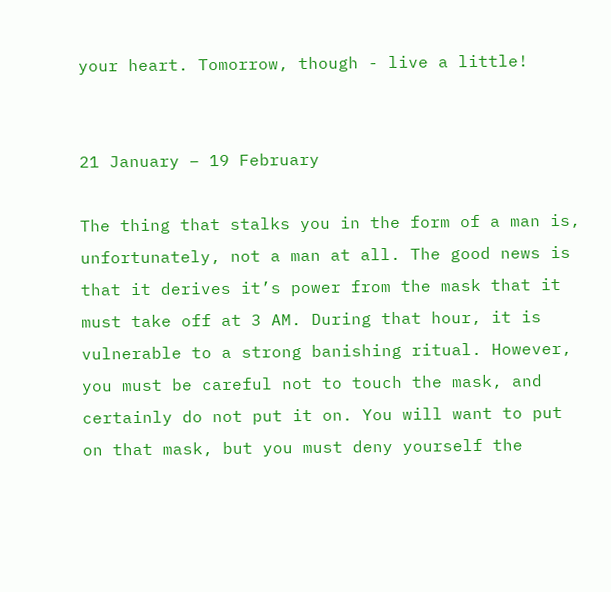your heart. Tomorrow, though - live a little!


21 January – 19 February

The thing that stalks you in the form of a man is, unfortunately, not a man at all. The good news is that it derives it’s power from the mask that it must take off at 3 AM. During that hour, it is vulnerable to a strong banishing ritual. However, you must be careful not to touch the mask, and certainly do not put it on. You will want to put on that mask, but you must deny yourself the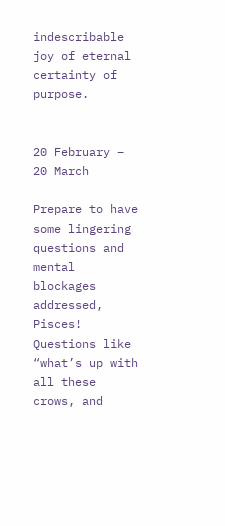indescribable joy of eternal certainty of purpose.


20 February – 20 March

Prepare to have some lingering questions and mental blockages addressed, Pisces! Questions like “what’s up with all these crows, and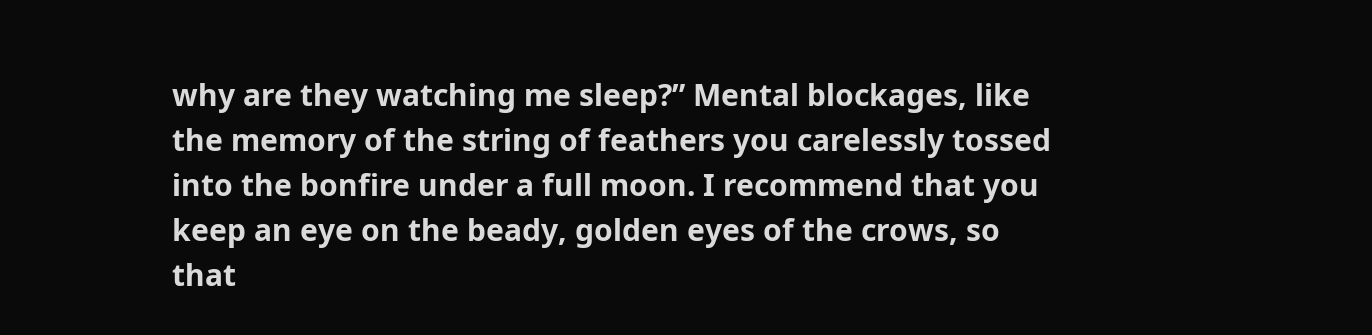why are they watching me sleep?” Mental blockages, like the memory of the string of feathers you carelessly tossed into the bonfire under a full moon. I recommend that you keep an eye on the beady, golden eyes of the crows, so that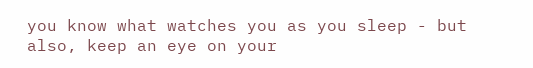you know what watches you as you sleep - but also, keep an eye on your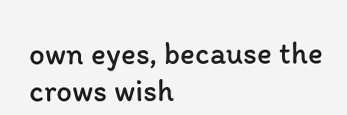own eyes, because the crows wish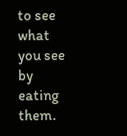to see what you see by eating them.